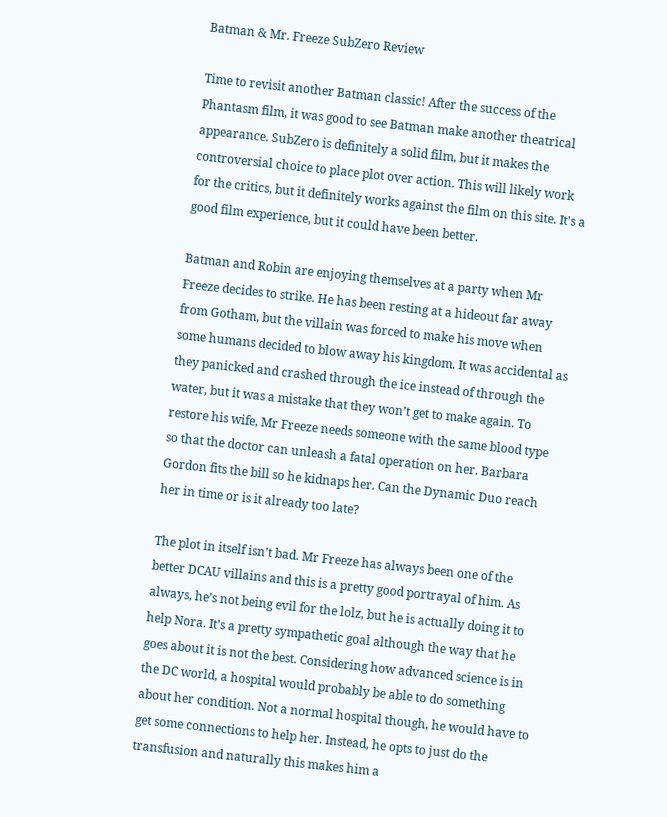Batman & Mr. Freeze SubZero Review

Time to revisit another Batman classic! After the success of the Phantasm film, it was good to see Batman make another theatrical appearance. SubZero is definitely a solid film, but it makes the controversial choice to place plot over action. This will likely work for the critics, but it definitely works against the film on this site. It’s a good film experience, but it could have been better.

Batman and Robin are enjoying themselves at a party when Mr Freeze decides to strike. He has been resting at a hideout far away from Gotham, but the villain was forced to make his move when some humans decided to blow away his kingdom. It was accidental as they panicked and crashed through the ice instead of through the water, but it was a mistake that they won’t get to make again. To restore his wife, Mr Freeze needs someone with the same blood type so that the doctor can unleash a fatal operation on her. Barbara Gordon fits the bill so he kidnaps her. Can the Dynamic Duo reach her in time or is it already too late?

The plot in itself isn’t bad. Mr Freeze has always been one of the better DCAU villains and this is a pretty good portrayal of him. As always, he’s not being evil for the lolz, but he is actually doing it to help Nora. It’s a pretty sympathetic goal although the way that he goes about it is not the best. Considering how advanced science is in the DC world, a hospital would probably be able to do something about her condition. Not a normal hospital though, he would have to get some connections to help her. Instead, he opts to just do the transfusion and naturally this makes him a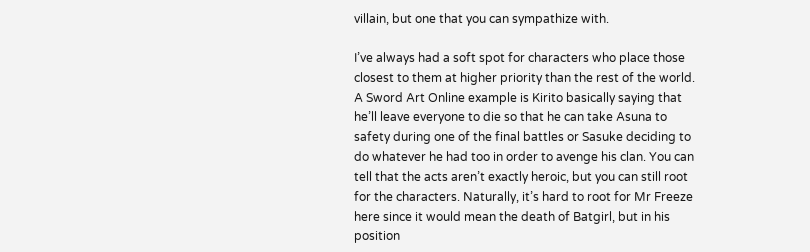villain, but one that you can sympathize with.

I’ve always had a soft spot for characters who place those closest to them at higher priority than the rest of the world. A Sword Art Online example is Kirito basically saying that he’ll leave everyone to die so that he can take Asuna to safety during one of the final battles or Sasuke deciding to do whatever he had too in order to avenge his clan. You can tell that the acts aren’t exactly heroic, but you can still root for the characters. Naturally, it’s hard to root for Mr Freeze here since it would mean the death of Batgirl, but in his position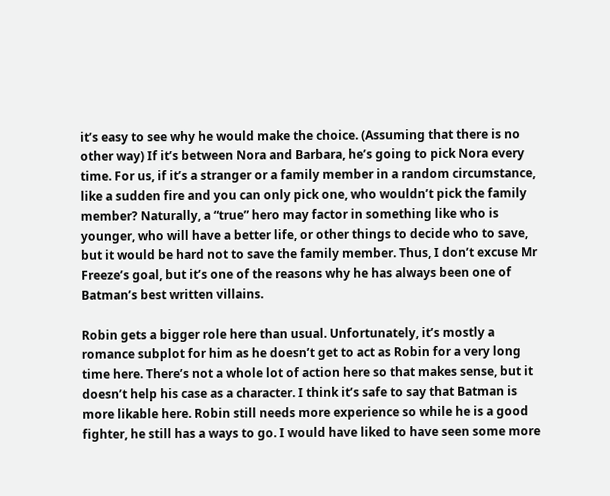it’s easy to see why he would make the choice. (Assuming that there is no other way) If it’s between Nora and Barbara, he’s going to pick Nora every time. For us, if it’s a stranger or a family member in a random circumstance, like a sudden fire and you can only pick one, who wouldn’t pick the family member? Naturally, a “true” hero may factor in something like who is younger, who will have a better life, or other things to decide who to save, but it would be hard not to save the family member. Thus, I don’t excuse Mr Freeze’s goal, but it’s one of the reasons why he has always been one of Batman’s best written villains.

Robin gets a bigger role here than usual. Unfortunately, it’s mostly a romance subplot for him as he doesn’t get to act as Robin for a very long time here. There’s not a whole lot of action here so that makes sense, but it doesn’t help his case as a character. I think it’s safe to say that Batman is more likable here. Robin still needs more experience so while he is a good fighter, he still has a ways to go. I would have liked to have seen some more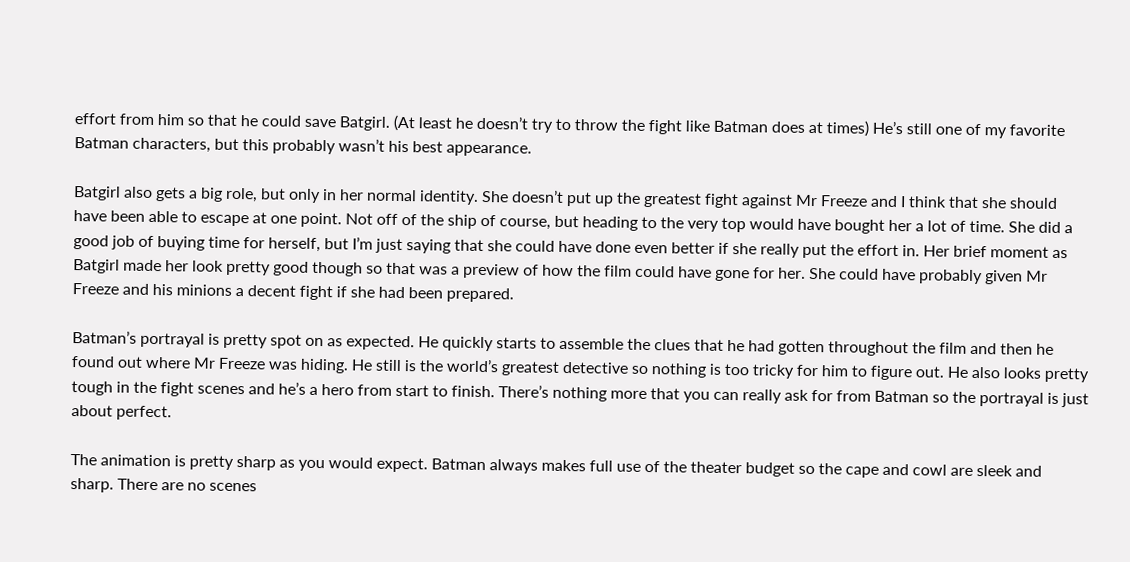effort from him so that he could save Batgirl. (At least he doesn’t try to throw the fight like Batman does at times) He’s still one of my favorite Batman characters, but this probably wasn’t his best appearance.

Batgirl also gets a big role, but only in her normal identity. She doesn’t put up the greatest fight against Mr Freeze and I think that she should have been able to escape at one point. Not off of the ship of course, but heading to the very top would have bought her a lot of time. She did a good job of buying time for herself, but I’m just saying that she could have done even better if she really put the effort in. Her brief moment as Batgirl made her look pretty good though so that was a preview of how the film could have gone for her. She could have probably given Mr Freeze and his minions a decent fight if she had been prepared.

Batman’s portrayal is pretty spot on as expected. He quickly starts to assemble the clues that he had gotten throughout the film and then he found out where Mr Freeze was hiding. He still is the world’s greatest detective so nothing is too tricky for him to figure out. He also looks pretty tough in the fight scenes and he’s a hero from start to finish. There’s nothing more that you can really ask for from Batman so the portrayal is just about perfect.

The animation is pretty sharp as you would expect. Batman always makes full use of the theater budget so the cape and cowl are sleek and sharp. There are no scenes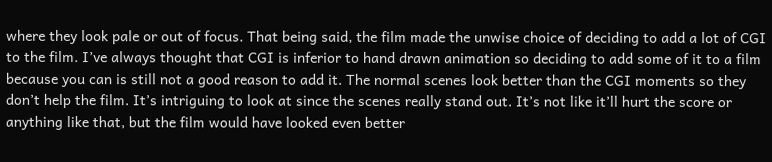where they look pale or out of focus. That being said, the film made the unwise choice of deciding to add a lot of CGI to the film. I’ve always thought that CGI is inferior to hand drawn animation so deciding to add some of it to a film because you can is still not a good reason to add it. The normal scenes look better than the CGI moments so they don’t help the film. It’s intriguing to look at since the scenes really stand out. It’s not like it’ll hurt the score or anything like that, but the film would have looked even better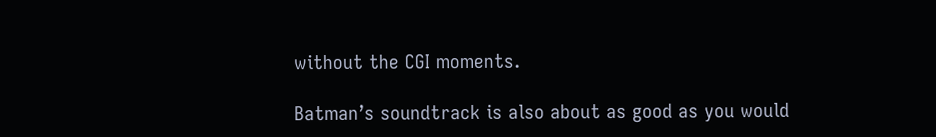without the CGI moments.

Batman’s soundtrack is also about as good as you would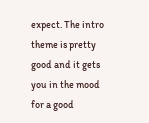expect. The intro theme is pretty good and it gets you in the mood for a good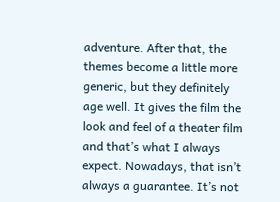adventure. After that, the themes become a little more generic, but they definitely age well. It gives the film the look and feel of a theater film and that’s what I always expect. Nowadays, that isn’t always a guarantee. It’s not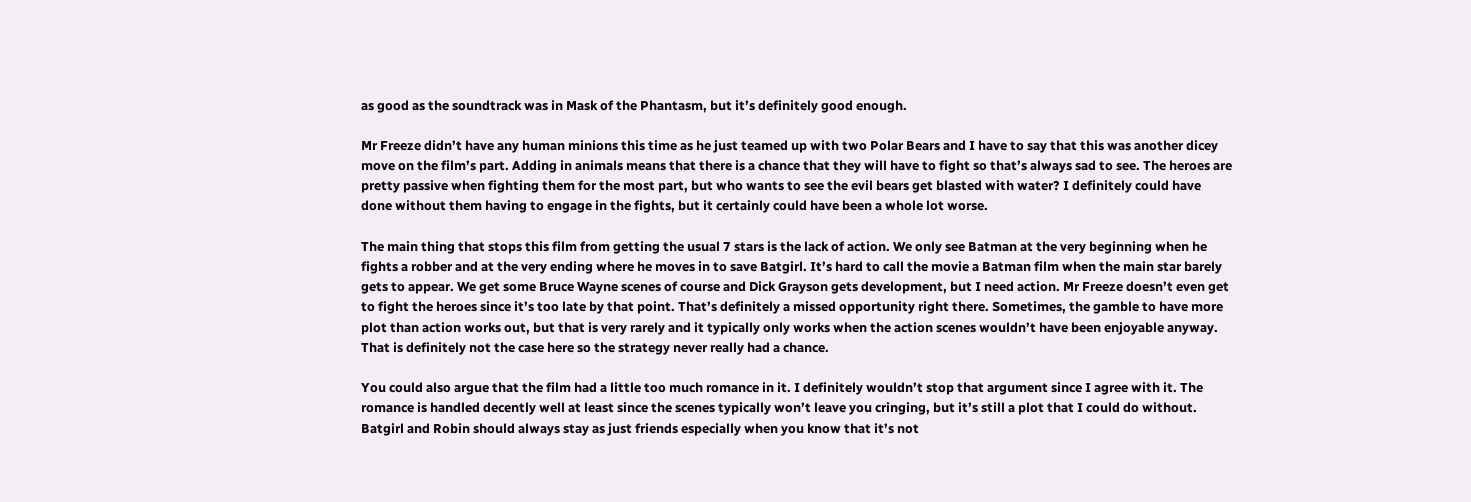as good as the soundtrack was in Mask of the Phantasm, but it’s definitely good enough.

Mr Freeze didn’t have any human minions this time as he just teamed up with two Polar Bears and I have to say that this was another dicey move on the film’s part. Adding in animals means that there is a chance that they will have to fight so that’s always sad to see. The heroes are pretty passive when fighting them for the most part, but who wants to see the evil bears get blasted with water? I definitely could have done without them having to engage in the fights, but it certainly could have been a whole lot worse.

The main thing that stops this film from getting the usual 7 stars is the lack of action. We only see Batman at the very beginning when he fights a robber and at the very ending where he moves in to save Batgirl. It’s hard to call the movie a Batman film when the main star barely gets to appear. We get some Bruce Wayne scenes of course and Dick Grayson gets development, but I need action. Mr Freeze doesn’t even get to fight the heroes since it’s too late by that point. That’s definitely a missed opportunity right there. Sometimes, the gamble to have more plot than action works out, but that is very rarely and it typically only works when the action scenes wouldn’t have been enjoyable anyway. That is definitely not the case here so the strategy never really had a chance.

You could also argue that the film had a little too much romance in it. I definitely wouldn’t stop that argument since I agree with it. The romance is handled decently well at least since the scenes typically won’t leave you cringing, but it’s still a plot that I could do without. Batgirl and Robin should always stay as just friends especially when you know that it’s not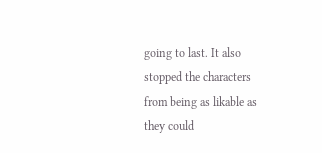going to last. It also stopped the characters from being as likable as they could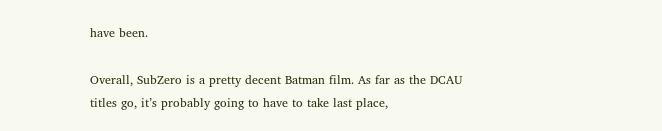have been.

Overall, SubZero is a pretty decent Batman film. As far as the DCAU titles go, it’s probably going to have to take last place,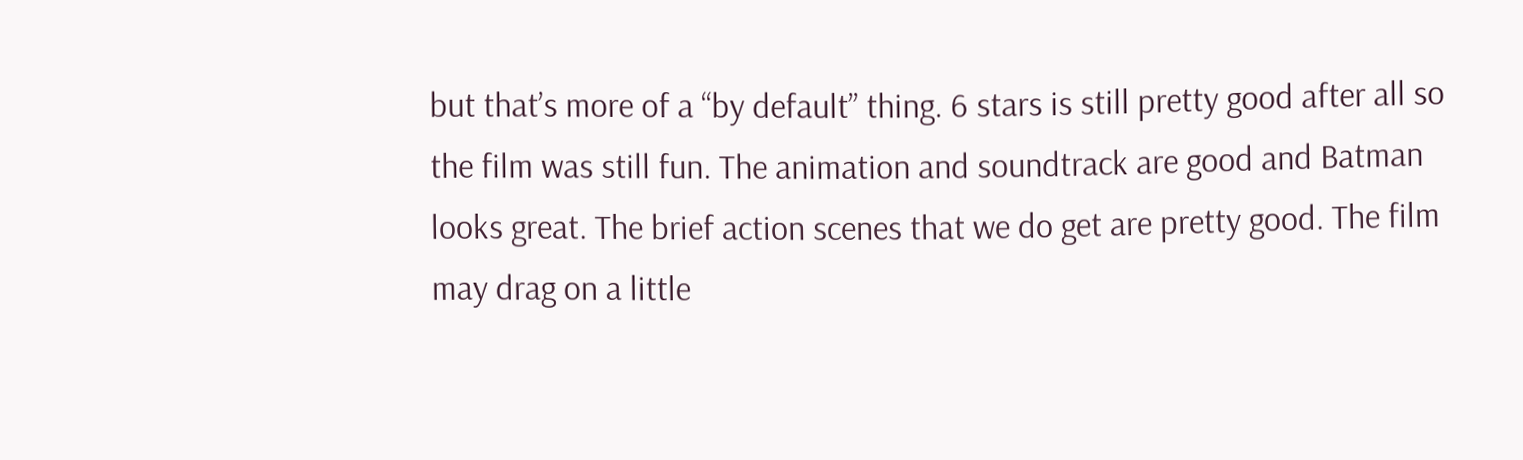but that’s more of a “by default” thing. 6 stars is still pretty good after all so the film was still fun. The animation and soundtrack are good and Batman looks great. The brief action scenes that we do get are pretty good. The film may drag on a little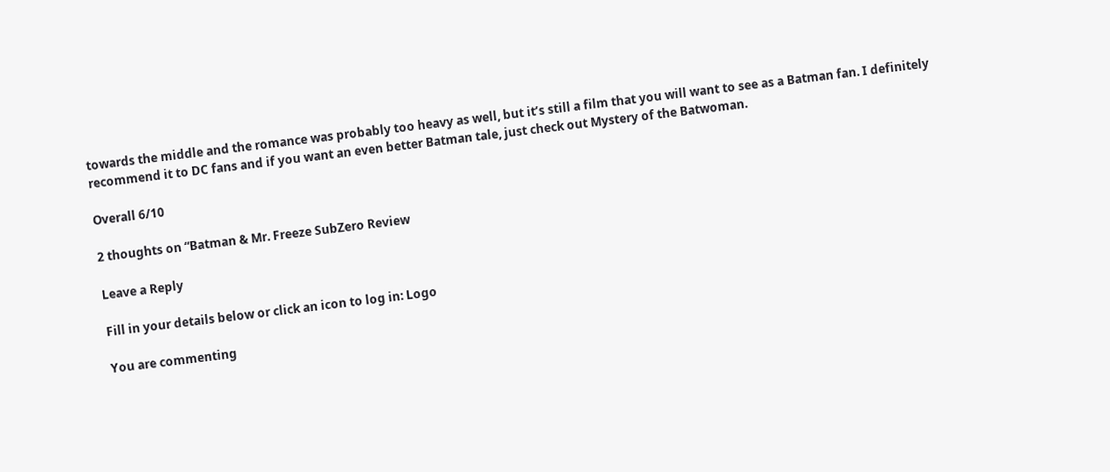towards the middle and the romance was probably too heavy as well, but it’s still a film that you will want to see as a Batman fan. I definitely recommend it to DC fans and if you want an even better Batman tale, just check out Mystery of the Batwoman.

Overall 6/10

2 thoughts on “Batman & Mr. Freeze SubZero Review

Leave a Reply

Fill in your details below or click an icon to log in: Logo

You are commenting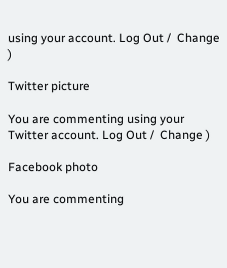using your account. Log Out /  Change )

Twitter picture

You are commenting using your Twitter account. Log Out /  Change )

Facebook photo

You are commenting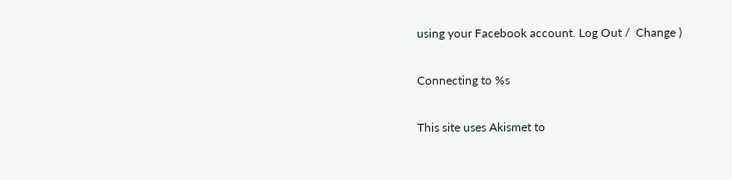using your Facebook account. Log Out /  Change )

Connecting to %s

This site uses Akismet to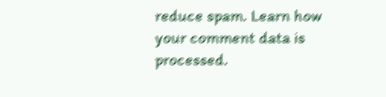reduce spam. Learn how your comment data is processed.